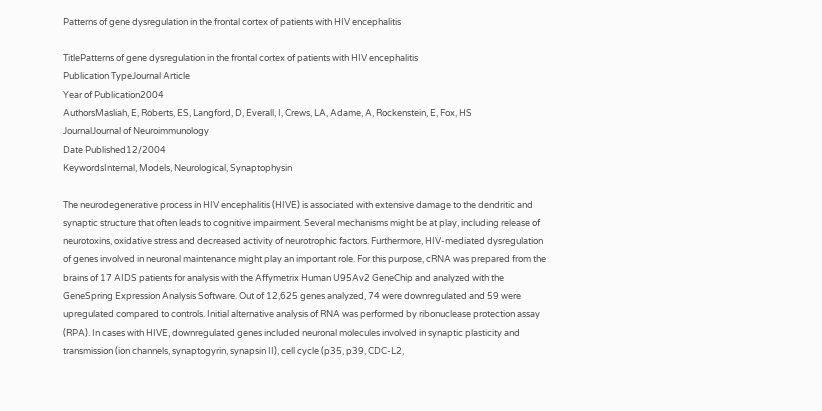Patterns of gene dysregulation in the frontal cortex of patients with HIV encephalitis

TitlePatterns of gene dysregulation in the frontal cortex of patients with HIV encephalitis
Publication TypeJournal Article
Year of Publication2004
AuthorsMasliah, E, Roberts, ES, Langford, D, Everall, I, Crews, LA, Adame, A, Rockenstein, E, Fox, HS
JournalJournal of Neuroimmunology
Date Published12/2004
KeywordsInternal, Models, Neurological, Synaptophysin

The neurodegenerative process in HIV encephalitis (HIVE) is associated with extensive damage to the dendritic and synaptic structure that often leads to cognitive impairment. Several mechanisms might be at play, including release of neurotoxins, oxidative stress and decreased activity of neurotrophic factors. Furthermore, HIV-mediated dysregulation of genes involved in neuronal maintenance might play an important role. For this purpose, cRNA was prepared from the brains of 17 AIDS patients for analysis with the Affymetrix Human U95Av2 GeneChip and analyzed with the GeneSpring Expression Analysis Software. Out of 12,625 genes analyzed, 74 were downregulated and 59 were upregulated compared to controls. Initial alternative analysis of RNA was performed by ribonuclease protection assay (RPA). In cases with HIVE, downregulated genes included neuronal molecules involved in synaptic plasticity and transmission (ion channels, synaptogyrin, synapsin II), cell cycle (p35, p39, CDC-L2,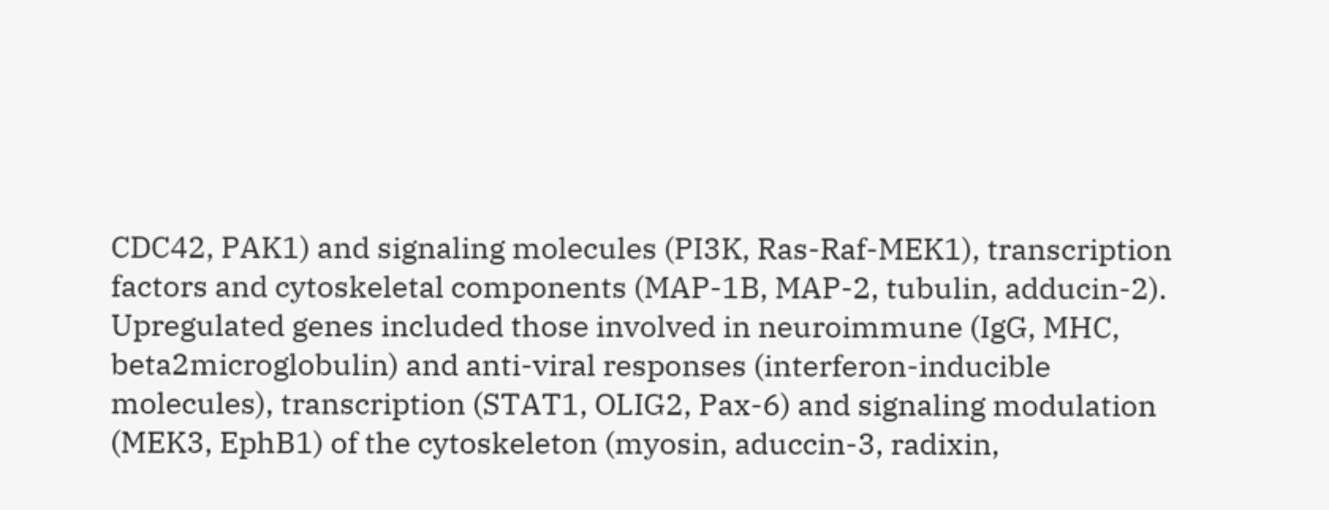CDC42, PAK1) and signaling molecules (PI3K, Ras-Raf-MEK1), transcription factors and cytoskeletal components (MAP-1B, MAP-2, tubulin, adducin-2). Upregulated genes included those involved in neuroimmune (IgG, MHC, beta2microglobulin) and anti-viral responses (interferon-inducible molecules), transcription (STAT1, OLIG2, Pax-6) and signaling modulation (MEK3, EphB1) of the cytoskeleton (myosin, aduccin-3, radixin,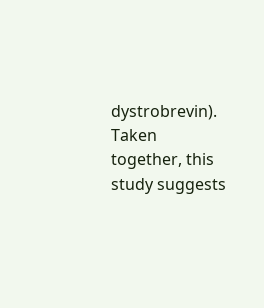dystrobrevin). Taken together, this study suggests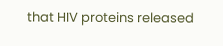that HIV proteins released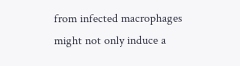from infected macrophages might not only induce a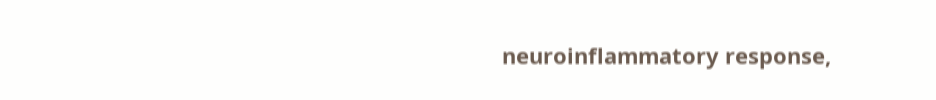neuroinflammatory response,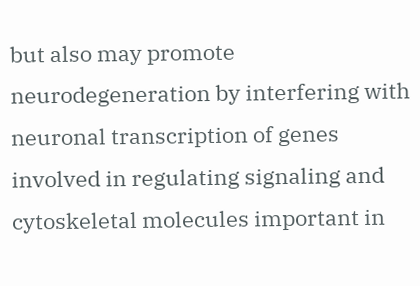but also may promote neurodegeneration by interfering with neuronal transcription of genes involved in regulating signaling and cytoskeletal molecules important in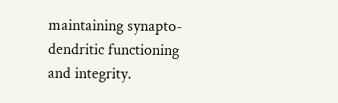maintaining synapto-dendritic functioning and integrity.